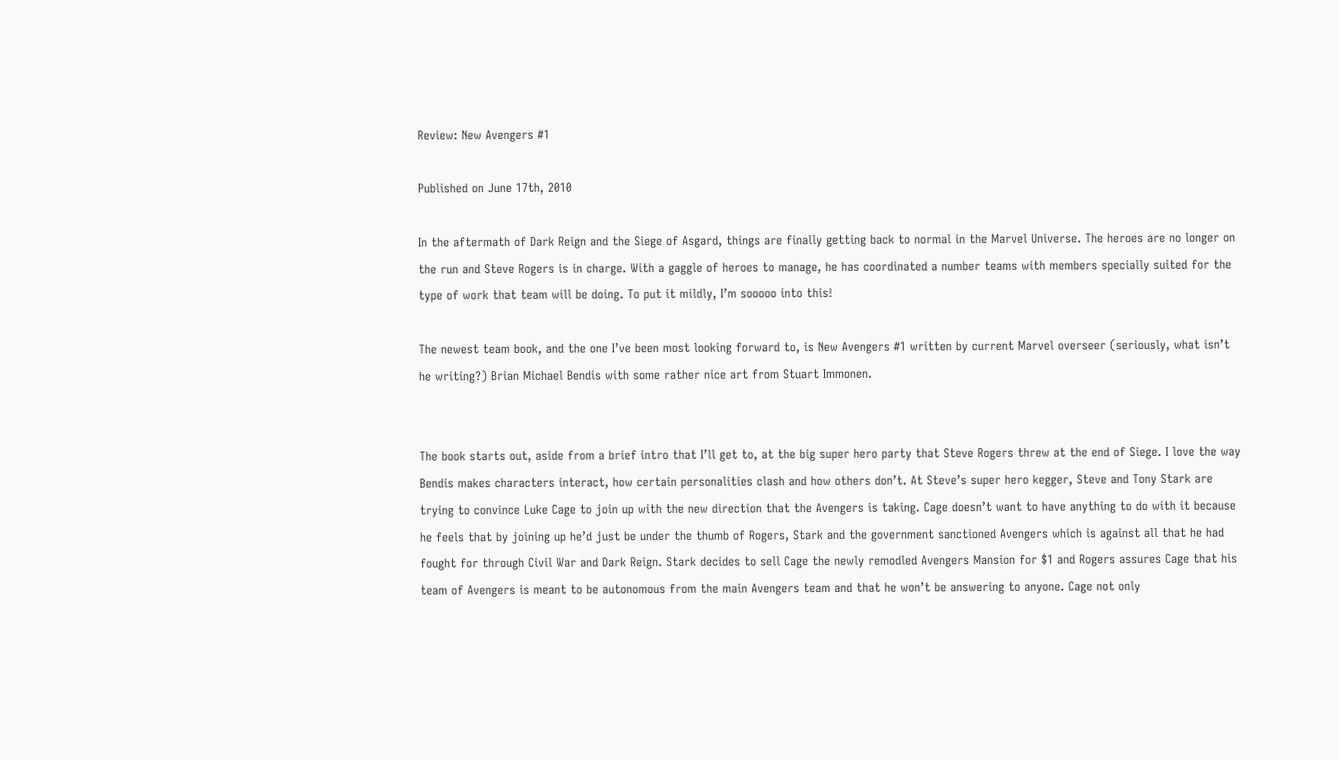Review: New Avengers #1

Published on June 17th, 2010

In the aftermath of Dark Reign and the Siege of Asgard, things are finally getting back to normal in the Marvel Universe. The heroes are no longer on the run and Steve Rogers is in charge. With a gaggle of heroes to manage, he has coordinated a number teams with members specially suited for the type of work that team will be doing. To put it mildly, I’m sooooo into this!

The newest team book, and the one I’ve been most looking forward to, is New Avengers #1 written by current Marvel overseer (seriously, what isn’t he writing?) Brian Michael Bendis with some rather nice art from Stuart Immonen.


The book starts out, aside from a brief intro that I’ll get to, at the big super hero party that Steve Rogers threw at the end of Siege. I love the way Bendis makes characters interact, how certain personalities clash and how others don’t. At Steve’s super hero kegger, Steve and Tony Stark are trying to convince Luke Cage to join up with the new direction that the Avengers is taking. Cage doesn’t want to have anything to do with it because he feels that by joining up he’d just be under the thumb of Rogers, Stark and the government sanctioned Avengers which is against all that he had fought for through Civil War and Dark Reign. Stark decides to sell Cage the newly remodled Avengers Mansion for $1 and Rogers assures Cage that his team of Avengers is meant to be autonomous from the main Avengers team and that he won’t be answering to anyone. Cage not only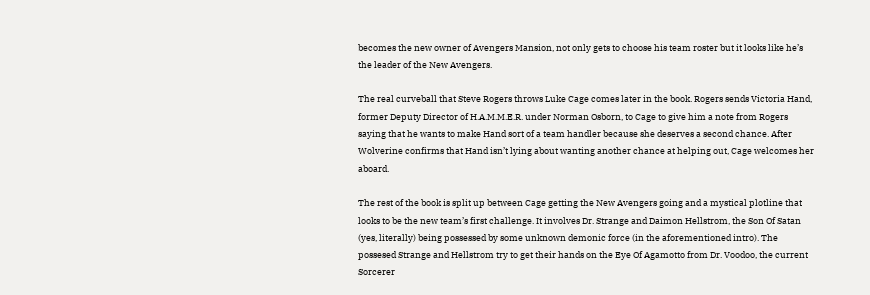becomes the new owner of Avengers Mansion, not only gets to choose his team roster but it looks like he’s the leader of the New Avengers.

The real curveball that Steve Rogers throws Luke Cage comes later in the book. Rogers sends Victoria Hand, former Deputy Director of H.A.M.M.E.R. under Norman Osborn, to Cage to give him a note from Rogers saying that he wants to make Hand sort of a team handler because she deserves a second chance. After Wolverine confirms that Hand isn’t lying about wanting another chance at helping out, Cage welcomes her aboard.

The rest of the book is split up between Cage getting the New Avengers going and a mystical plotline that looks to be the new team’s first challenge. It involves Dr. Strange and Daimon Hellstrom, the Son Of Satan (yes, literally) being possessed by some unknown demonic force (in the aforementioned intro). The possesed Strange and Hellstrom try to get their hands on the Eye Of Agamotto from Dr. Voodoo, the current Sorcerer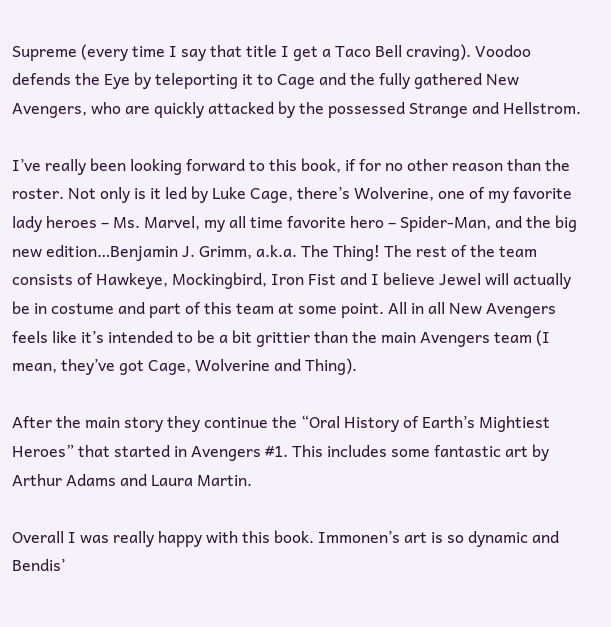Supreme (every time I say that title I get a Taco Bell craving). Voodoo defends the Eye by teleporting it to Cage and the fully gathered New Avengers, who are quickly attacked by the possessed Strange and Hellstrom.

I’ve really been looking forward to this book, if for no other reason than the roster. Not only is it led by Luke Cage, there’s Wolverine, one of my favorite lady heroes – Ms. Marvel, my all time favorite hero – Spider-Man, and the big new edition…Benjamin J. Grimm, a.k.a. The Thing! The rest of the team consists of Hawkeye, Mockingbird, Iron Fist and I believe Jewel will actually be in costume and part of this team at some point. All in all New Avengers feels like it’s intended to be a bit grittier than the main Avengers team (I mean, they’ve got Cage, Wolverine and Thing).

After the main story they continue the “Oral History of Earth’s Mightiest Heroes” that started in Avengers #1. This includes some fantastic art by Arthur Adams and Laura Martin.

Overall I was really happy with this book. Immonen’s art is so dynamic and Bendis’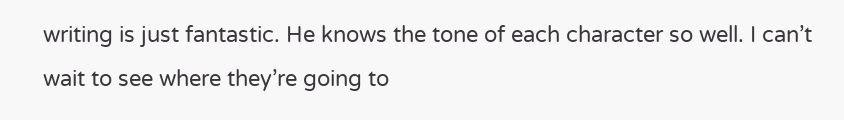writing is just fantastic. He knows the tone of each character so well. I can’t wait to see where they’re going to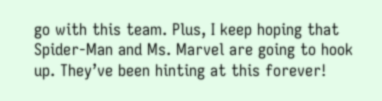go with this team. Plus, I keep hoping that Spider-Man and Ms. Marvel are going to hook up. They’ve been hinting at this forever!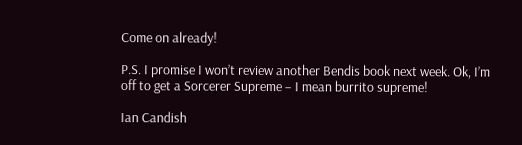Come on already!

P.S. I promise I won’t review another Bendis book next week. Ok, I’m off to get a Sorcerer Supreme – I mean burrito supreme!

Ian Candish